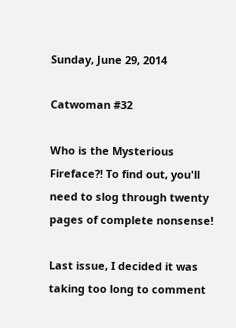Sunday, June 29, 2014

Catwoman #32

Who is the Mysterious Fireface?! To find out, you'll need to slog through twenty pages of complete nonsense!

Last issue, I decided it was taking too long to comment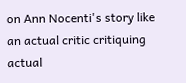on Ann Nocenti's story like an actual critic critiquing actual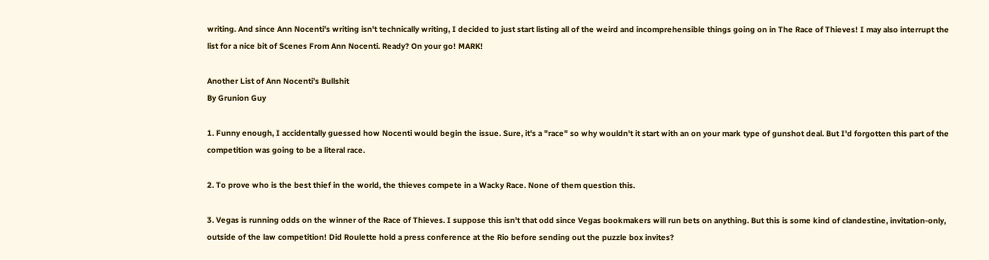writing. And since Ann Nocenti's writing isn't technically writing, I decided to just start listing all of the weird and incomprehensible things going on in The Race of Thieves! I may also interrupt the list for a nice bit of Scenes From Ann Nocenti. Ready? On your go! MARK!

Another List of Ann Nocenti’s Bullshit
By Grunion Guy

1. Funny enough, I accidentally guessed how Nocenti would begin the issue. Sure, it's a "race" so why wouldn't it start with an on your mark type of gunshot deal. But I'd forgotten this part of the competition was going to be a literal race.

2. To prove who is the best thief in the world, the thieves compete in a Wacky Race. None of them question this.

3. Vegas is running odds on the winner of the Race of Thieves. I suppose this isn't that odd since Vegas bookmakers will run bets on anything. But this is some kind of clandestine, invitation-only, outside of the law competition! Did Roulette hold a press conference at the Rio before sending out the puzzle box invites?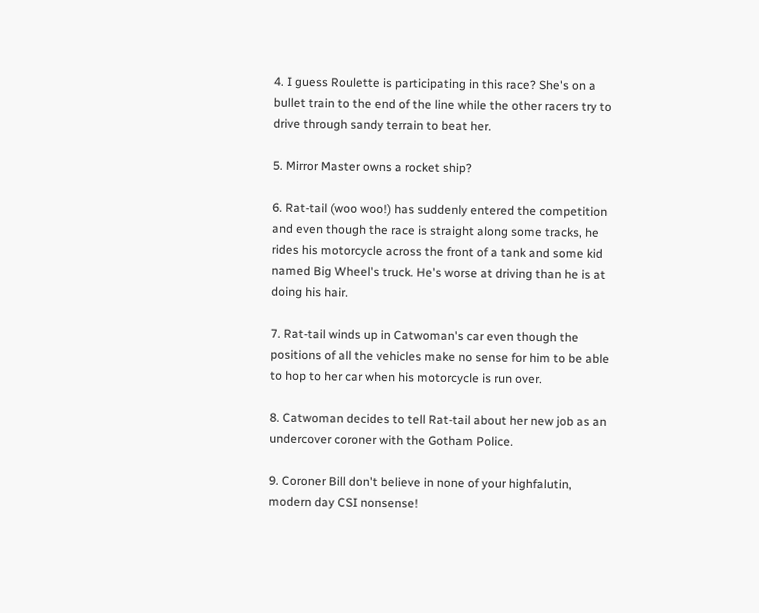4. I guess Roulette is participating in this race? She's on a bullet train to the end of the line while the other racers try to drive through sandy terrain to beat her.

5. Mirror Master owns a rocket ship?

6. Rat-tail (woo woo!) has suddenly entered the competition and even though the race is straight along some tracks, he rides his motorcycle across the front of a tank and some kid named Big Wheel's truck. He's worse at driving than he is at doing his hair.

7. Rat-tail winds up in Catwoman's car even though the positions of all the vehicles make no sense for him to be able to hop to her car when his motorcycle is run over.

8. Catwoman decides to tell Rat-tail about her new job as an undercover coroner with the Gotham Police.

9. Coroner Bill don't believe in none of your highfalutin, modern day CSI nonsense!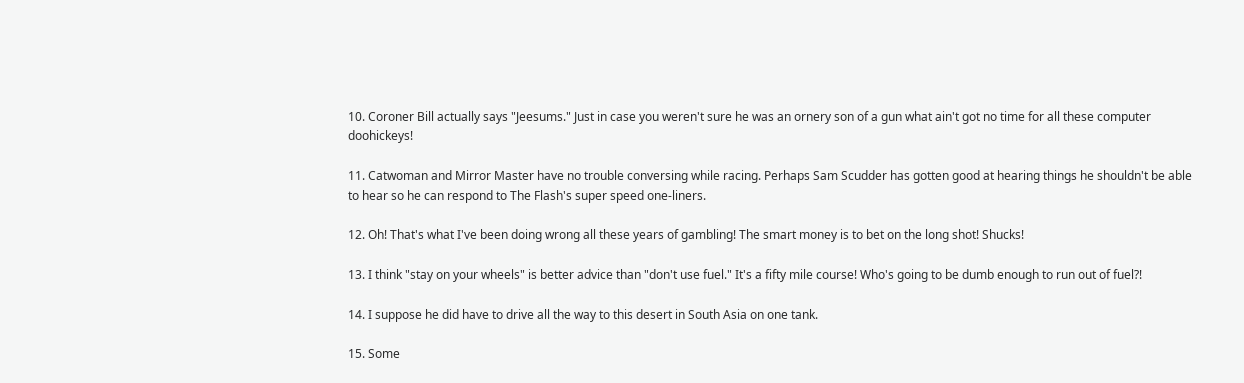10. Coroner Bill actually says "Jeesums." Just in case you weren't sure he was an ornery son of a gun what ain't got no time for all these computer doohickeys!

11. Catwoman and Mirror Master have no trouble conversing while racing. Perhaps Sam Scudder has gotten good at hearing things he shouldn't be able to hear so he can respond to The Flash's super speed one-liners.

12. Oh! That's what I've been doing wrong all these years of gambling! The smart money is to bet on the long shot! Shucks!

13. I think "stay on your wheels" is better advice than "don't use fuel." It's a fifty mile course! Who's going to be dumb enough to run out of fuel?!

14. I suppose he did have to drive all the way to this desert in South Asia on one tank.

15. Some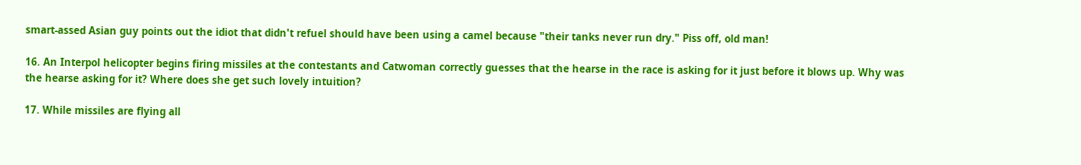smart-assed Asian guy points out the idiot that didn't refuel should have been using a camel because "their tanks never run dry." Piss off, old man!

16. An Interpol helicopter begins firing missiles at the contestants and Catwoman correctly guesses that the hearse in the race is asking for it just before it blows up. Why was the hearse asking for it? Where does she get such lovely intuition?

17. While missiles are flying all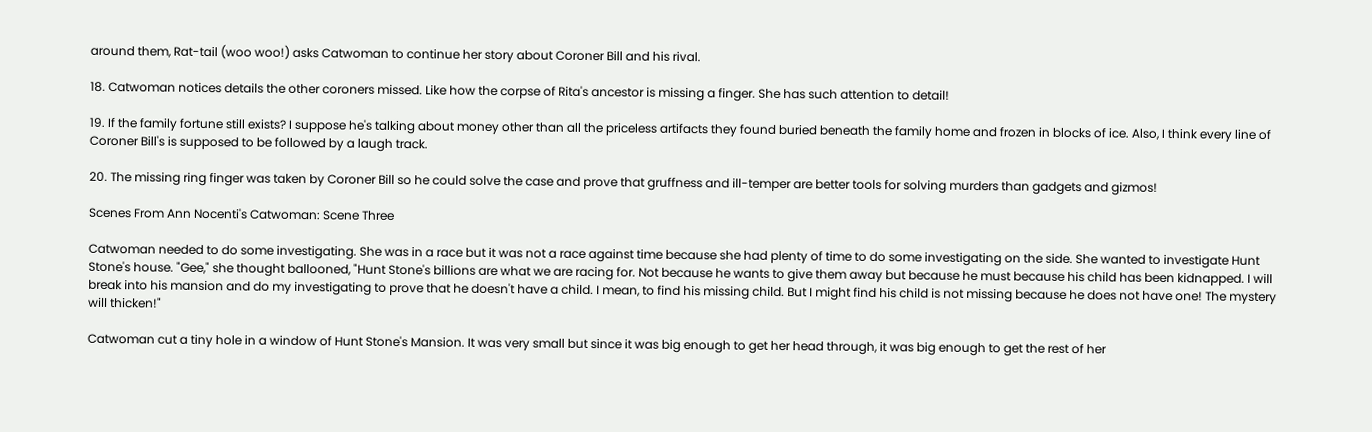around them, Rat-tail (woo woo!) asks Catwoman to continue her story about Coroner Bill and his rival.

18. Catwoman notices details the other coroners missed. Like how the corpse of Rita's ancestor is missing a finger. She has such attention to detail!

19. If the family fortune still exists? I suppose he's talking about money other than all the priceless artifacts they found buried beneath the family home and frozen in blocks of ice. Also, I think every line of Coroner Bill's is supposed to be followed by a laugh track.

20. The missing ring finger was taken by Coroner Bill so he could solve the case and prove that gruffness and ill-temper are better tools for solving murders than gadgets and gizmos!

Scenes From Ann Nocenti's Catwoman: Scene Three

Catwoman needed to do some investigating. She was in a race but it was not a race against time because she had plenty of time to do some investigating on the side. She wanted to investigate Hunt Stone's house. "Gee," she thought ballooned, "Hunt Stone's billions are what we are racing for. Not because he wants to give them away but because he must because his child has been kidnapped. I will break into his mansion and do my investigating to prove that he doesn't have a child. I mean, to find his missing child. But I might find his child is not missing because he does not have one! The mystery will thicken!"

Catwoman cut a tiny hole in a window of Hunt Stone's Mansion. It was very small but since it was big enough to get her head through, it was big enough to get the rest of her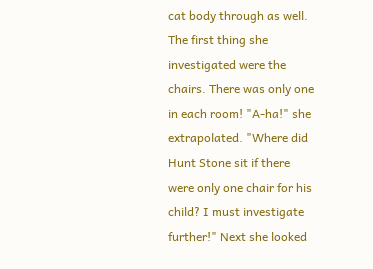cat body through as well. The first thing she investigated were the chairs. There was only one in each room! "A-ha!" she extrapolated. "Where did Hunt Stone sit if there were only one chair for his child? I must investigate further!" Next she looked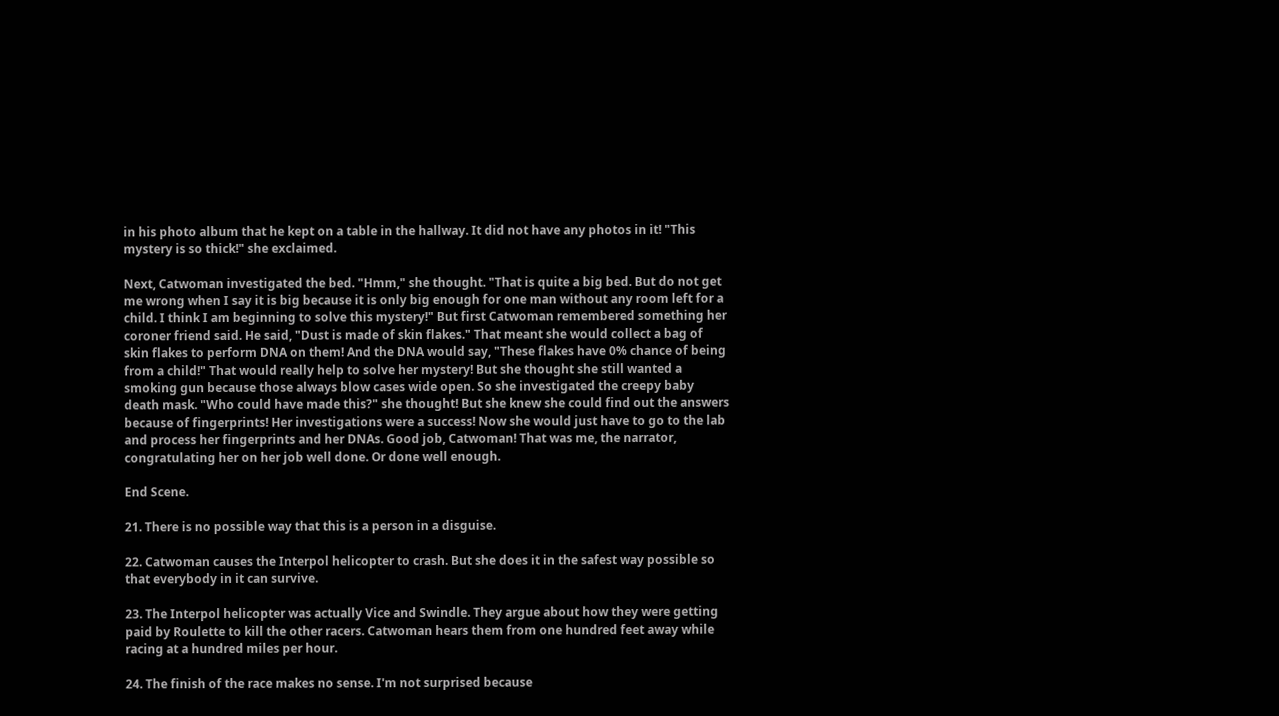in his photo album that he kept on a table in the hallway. It did not have any photos in it! "This mystery is so thick!" she exclaimed.

Next, Catwoman investigated the bed. "Hmm," she thought. "That is quite a big bed. But do not get me wrong when I say it is big because it is only big enough for one man without any room left for a child. I think I am beginning to solve this mystery!" But first Catwoman remembered something her coroner friend said. He said, "Dust is made of skin flakes." That meant she would collect a bag of skin flakes to perform DNA on them! And the DNA would say, "These flakes have 0% chance of being from a child!" That would really help to solve her mystery! But she thought she still wanted a smoking gun because those always blow cases wide open. So she investigated the creepy baby death mask. "Who could have made this?" she thought! But she knew she could find out the answers because of fingerprints! Her investigations were a success! Now she would just have to go to the lab and process her fingerprints and her DNAs. Good job, Catwoman! That was me, the narrator, congratulating her on her job well done. Or done well enough.

End Scene.

21. There is no possible way that this is a person in a disguise.

22. Catwoman causes the Interpol helicopter to crash. But she does it in the safest way possible so that everybody in it can survive.

23. The Interpol helicopter was actually Vice and Swindle. They argue about how they were getting paid by Roulette to kill the other racers. Catwoman hears them from one hundred feet away while racing at a hundred miles per hour.

24. The finish of the race makes no sense. I'm not surprised because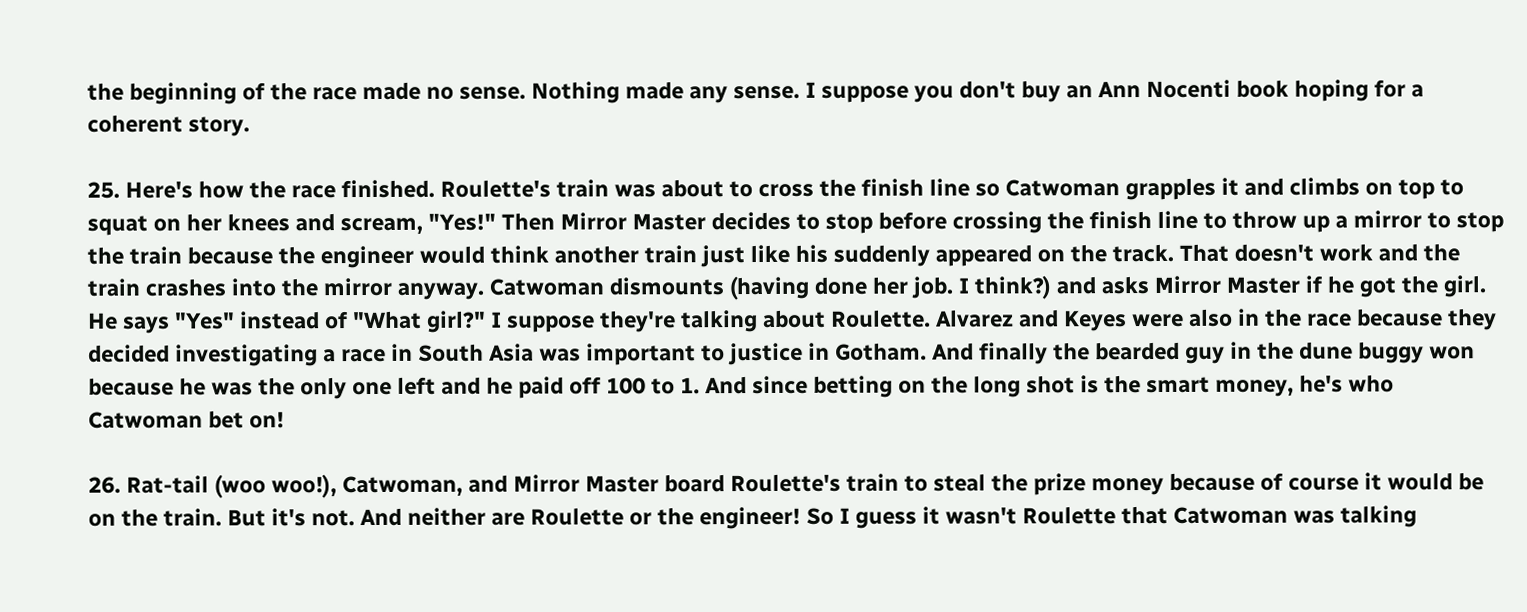the beginning of the race made no sense. Nothing made any sense. I suppose you don't buy an Ann Nocenti book hoping for a coherent story.

25. Here's how the race finished. Roulette's train was about to cross the finish line so Catwoman grapples it and climbs on top to squat on her knees and scream, "Yes!" Then Mirror Master decides to stop before crossing the finish line to throw up a mirror to stop the train because the engineer would think another train just like his suddenly appeared on the track. That doesn't work and the train crashes into the mirror anyway. Catwoman dismounts (having done her job. I think?) and asks Mirror Master if he got the girl. He says "Yes" instead of "What girl?" I suppose they're talking about Roulette. Alvarez and Keyes were also in the race because they decided investigating a race in South Asia was important to justice in Gotham. And finally the bearded guy in the dune buggy won because he was the only one left and he paid off 100 to 1. And since betting on the long shot is the smart money, he's who Catwoman bet on!

26. Rat-tail (woo woo!), Catwoman, and Mirror Master board Roulette's train to steal the prize money because of course it would be on the train. But it's not. And neither are Roulette or the engineer! So I guess it wasn't Roulette that Catwoman was talking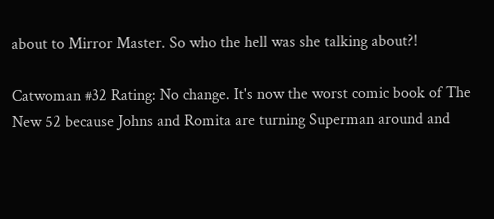about to Mirror Master. So who the hell was she talking about?!

Catwoman #32 Rating: No change. It's now the worst comic book of The New 52 because Johns and Romita are turning Superman around and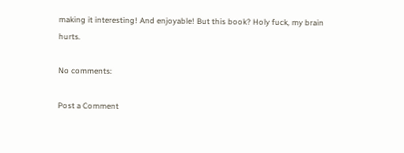making it interesting! And enjoyable! But this book? Holy fuck, my brain hurts.

No comments:

Post a Comment